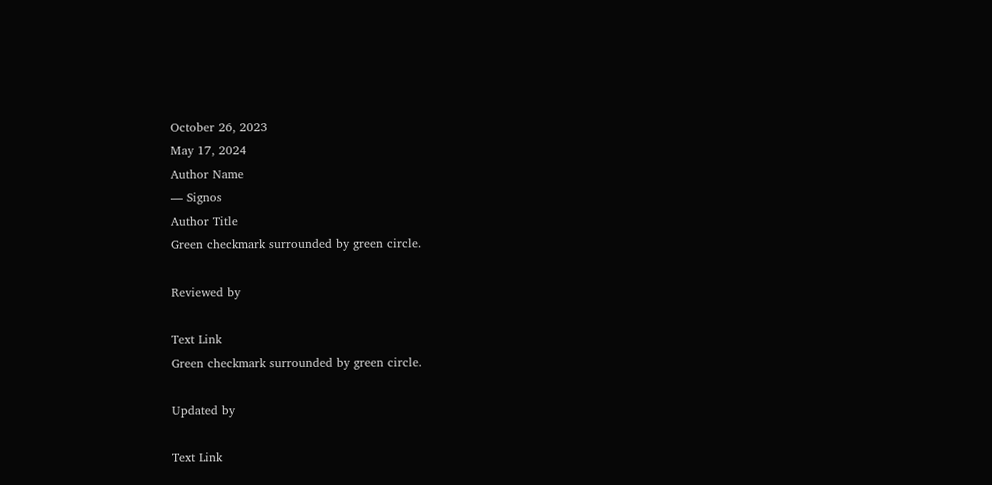October 26, 2023
May 17, 2024
Author Name
— Signos
Author Title
Green checkmark surrounded by green circle.

Reviewed by

Text Link
Green checkmark surrounded by green circle.

Updated by

Text Link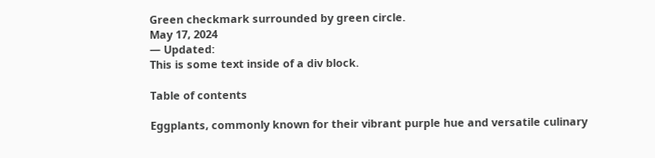Green checkmark surrounded by green circle.
May 17, 2024
— Updated:
This is some text inside of a div block.

Table of contents

Eggplants, commonly known for their vibrant purple hue and versatile culinary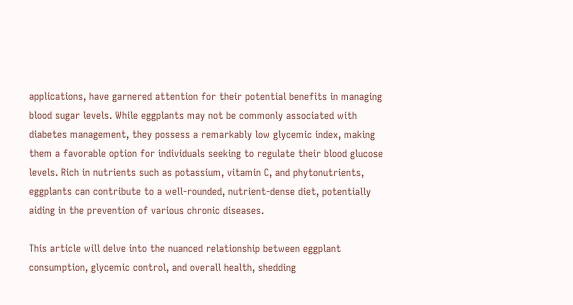applications, have garnered attention for their potential benefits in managing blood sugar levels. While eggplants may not be commonly associated with diabetes management, they possess a remarkably low glycemic index, making them a favorable option for individuals seeking to regulate their blood glucose levels. Rich in nutrients such as potassium, vitamin C, and phytonutrients, eggplants can contribute to a well-rounded, nutrient-dense diet, potentially aiding in the prevention of various chronic diseases.

This article will delve into the nuanced relationship between eggplant consumption, glycemic control, and overall health, shedding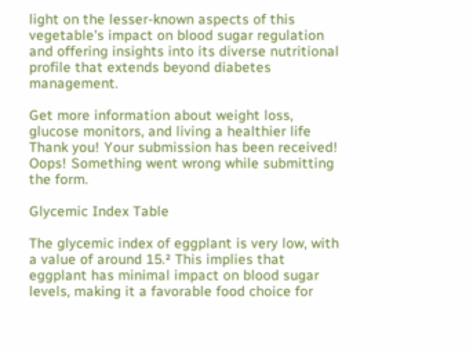light on the lesser-known aspects of this vegetable's impact on blood sugar regulation and offering insights into its diverse nutritional profile that extends beyond diabetes management.

Get more information about weight loss, glucose monitors, and living a healthier life
Thank you! Your submission has been received!
Oops! Something went wrong while submitting the form.

Glycemic Index Table

The glycemic index of eggplant is very low, with a value of around 15.² This implies that eggplant has minimal impact on blood sugar levels, making it a favorable food choice for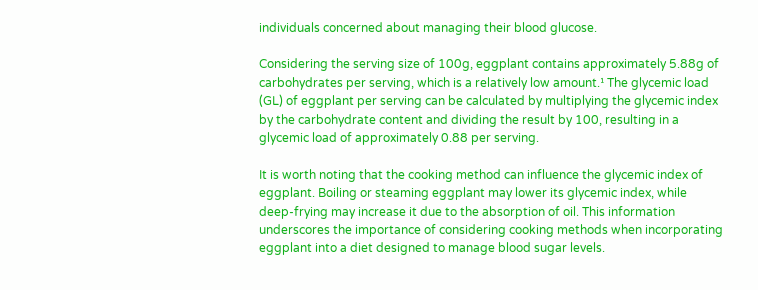individuals concerned about managing their blood glucose.

Considering the serving size of 100g, eggplant contains approximately 5.88g of carbohydrates per serving, which is a relatively low amount.¹ The glycemic load (GL) of eggplant per serving can be calculated by multiplying the glycemic index by the carbohydrate content and dividing the result by 100, resulting in a glycemic load of approximately 0.88 per serving.

It is worth noting that the cooking method can influence the glycemic index of eggplant. Boiling or steaming eggplant may lower its glycemic index, while deep-frying may increase it due to the absorption of oil. This information underscores the importance of considering cooking methods when incorporating eggplant into a diet designed to manage blood sugar levels.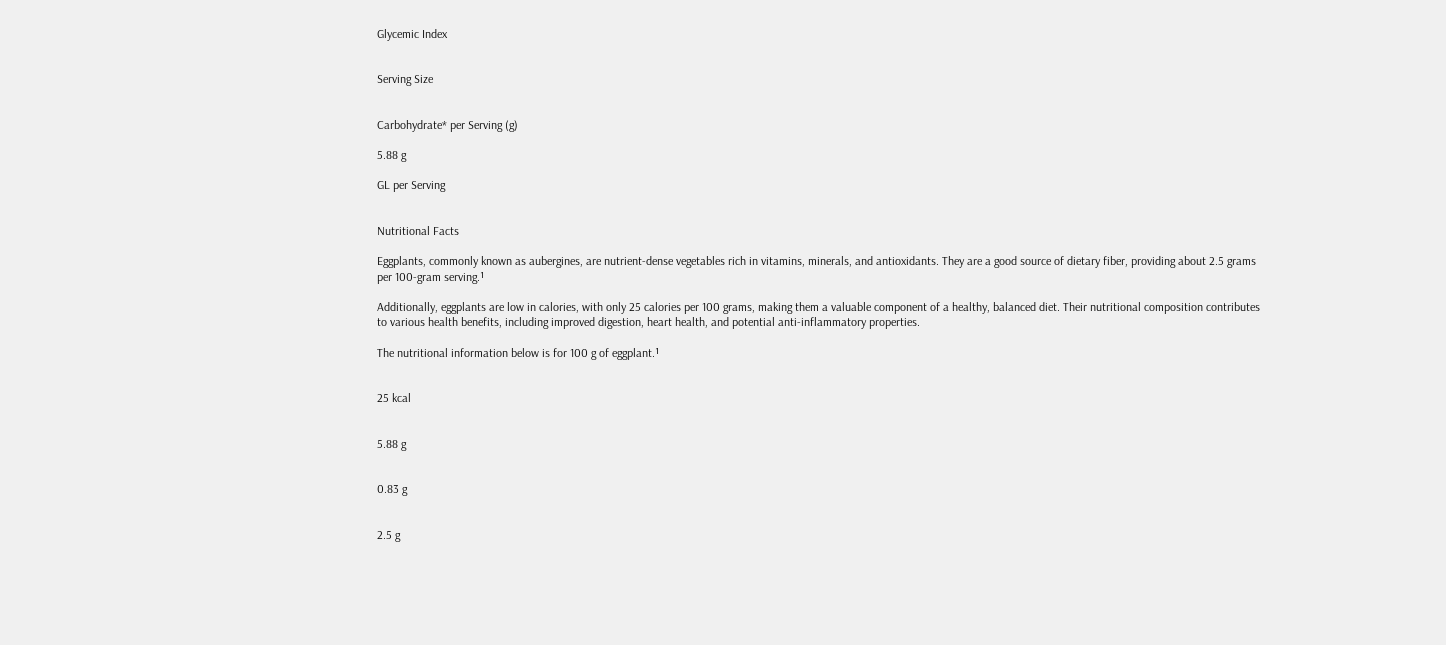Glycemic Index


Serving Size


Carbohydrate* per Serving (g)

5.88 g

GL per Serving


Nutritional Facts

Eggplants, commonly known as aubergines, are nutrient-dense vegetables rich in vitamins, minerals, and antioxidants. They are a good source of dietary fiber, providing about 2.5 grams per 100-gram serving.¹

Additionally, eggplants are low in calories, with only 25 calories per 100 grams, making them a valuable component of a healthy, balanced diet. Their nutritional composition contributes to various health benefits, including improved digestion, heart health, and potential anti-inflammatory properties.

The nutritional information below is for 100 g of eggplant.¹


25 kcal


5.88 g


0.83 g


2.5 g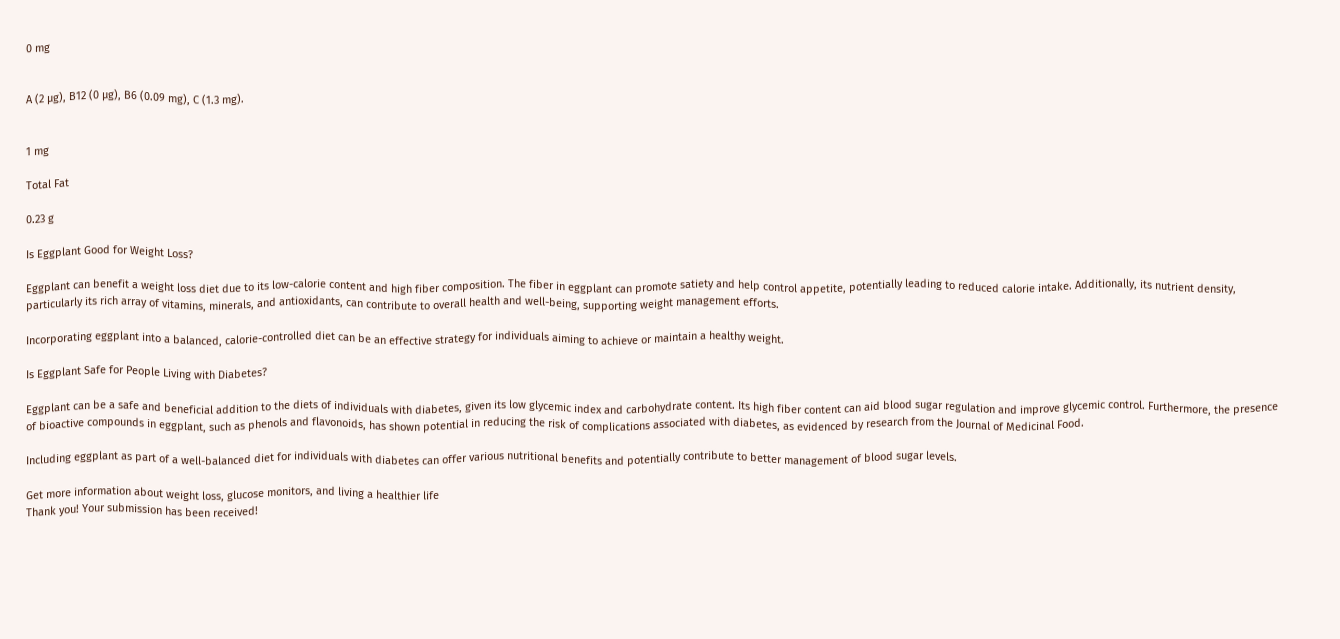0 mg


A (2 µg), B12 (0 µg), B6 (0.09 mg), C (1.3 mg).


1 mg

Total Fat

0.23 g

Is Eggplant Good for Weight Loss?

Eggplant can benefit a weight loss diet due to its low-calorie content and high fiber composition. The fiber in eggplant can promote satiety and help control appetite, potentially leading to reduced calorie intake. Additionally, its nutrient density, particularly its rich array of vitamins, minerals, and antioxidants, can contribute to overall health and well-being, supporting weight management efforts.

Incorporating eggplant into a balanced, calorie-controlled diet can be an effective strategy for individuals aiming to achieve or maintain a healthy weight.

Is Eggplant Safe for People Living with Diabetes?

Eggplant can be a safe and beneficial addition to the diets of individuals with diabetes, given its low glycemic index and carbohydrate content. Its high fiber content can aid blood sugar regulation and improve glycemic control. Furthermore, the presence of bioactive compounds in eggplant, such as phenols and flavonoids, has shown potential in reducing the risk of complications associated with diabetes, as evidenced by research from the Journal of Medicinal Food.

Including eggplant as part of a well-balanced diet for individuals with diabetes can offer various nutritional benefits and potentially contribute to better management of blood sugar levels.

Get more information about weight loss, glucose monitors, and living a healthier life
Thank you! Your submission has been received!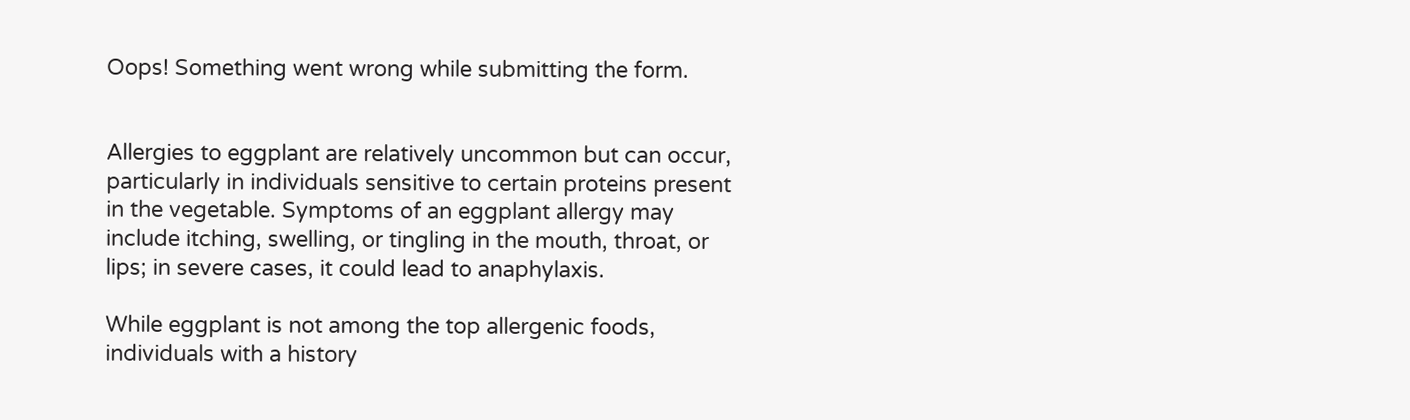Oops! Something went wrong while submitting the form.


Allergies to eggplant are relatively uncommon but can occur, particularly in individuals sensitive to certain proteins present in the vegetable. Symptoms of an eggplant allergy may include itching, swelling, or tingling in the mouth, throat, or lips; in severe cases, it could lead to anaphylaxis.

While eggplant is not among the top allergenic foods, individuals with a history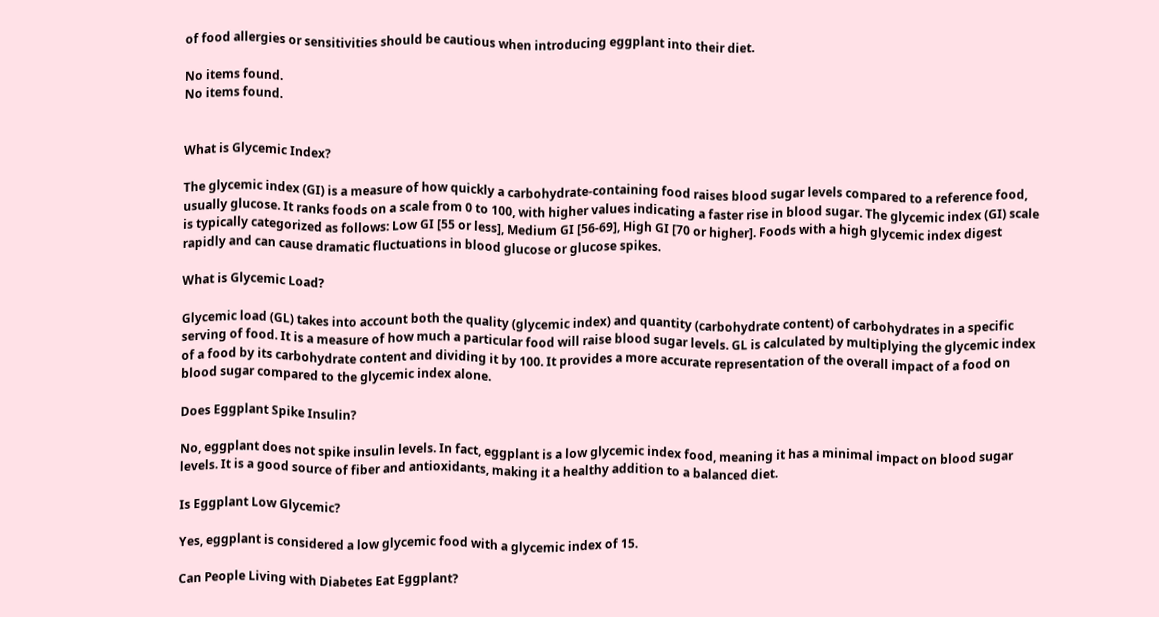of food allergies or sensitivities should be cautious when introducing eggplant into their diet.

No items found.
No items found.


What is Glycemic Index?

The glycemic index (GI) is a measure of how quickly a carbohydrate-containing food raises blood sugar levels compared to a reference food, usually glucose. It ranks foods on a scale from 0 to 100, with higher values indicating a faster rise in blood sugar. The glycemic index (GI) scale is typically categorized as follows: Low GI [55 or less], Medium GI [56-69], High GI [70 or higher]. Foods with a high glycemic index digest rapidly and can cause dramatic fluctuations in blood glucose or glucose spikes.

What is Glycemic Load?

Glycemic load (GL) takes into account both the quality (glycemic index) and quantity (carbohydrate content) of carbohydrates in a specific serving of food. It is a measure of how much a particular food will raise blood sugar levels. GL is calculated by multiplying the glycemic index of a food by its carbohydrate content and dividing it by 100. It provides a more accurate representation of the overall impact of a food on blood sugar compared to the glycemic index alone.

Does Eggplant Spike Insulin?

No, eggplant does not spike insulin levels. In fact, eggplant is a low glycemic index food, meaning it has a minimal impact on blood sugar levels. It is a good source of fiber and antioxidants, making it a healthy addition to a balanced diet.

Is Eggplant Low Glycemic?

Yes, eggplant is considered a low glycemic food with a glycemic index of 15.

Can People Living with Diabetes Eat Eggplant?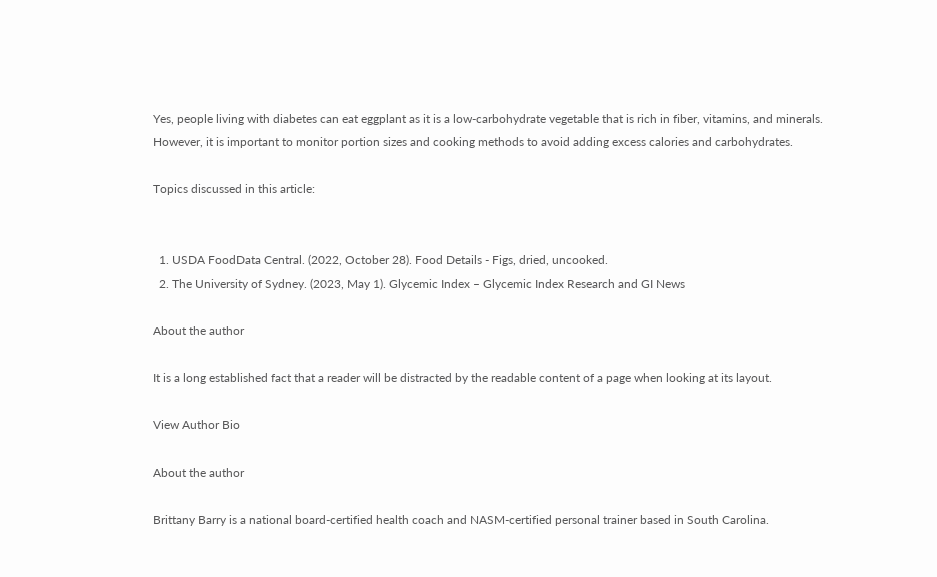Yes, people living with diabetes can eat eggplant as it is a low-carbohydrate vegetable that is rich in fiber, vitamins, and minerals. However, it is important to monitor portion sizes and cooking methods to avoid adding excess calories and carbohydrates.

Topics discussed in this article:


  1. USDA FoodData Central. (2022, October 28). Food Details - Figs, dried, uncooked.
  2. The University of Sydney. (2023, May 1). Glycemic Index – Glycemic Index Research and GI News

About the author

It is a long established fact that a reader will be distracted by the readable content of a page when looking at its layout.

View Author Bio

About the author

Brittany Barry is a national board-certified health coach and NASM-certified personal trainer based in South Carolina.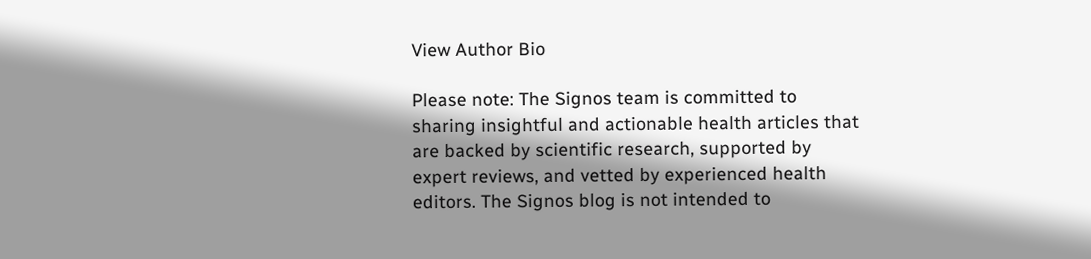View Author Bio

Please note: The Signos team is committed to sharing insightful and actionable health articles that are backed by scientific research, supported by expert reviews, and vetted by experienced health editors. The Signos blog is not intended to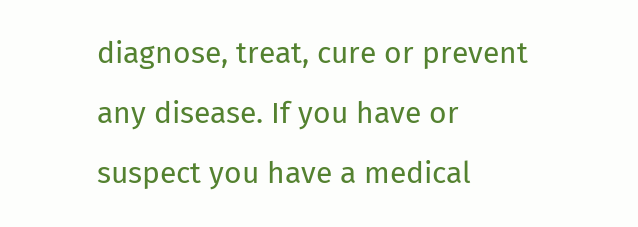diagnose, treat, cure or prevent any disease. If you have or suspect you have a medical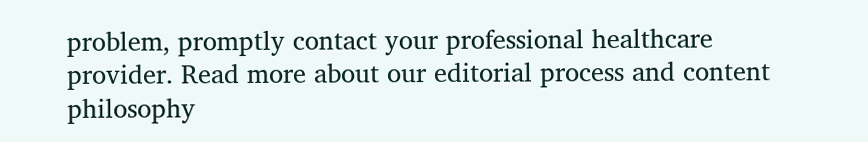problem, promptly contact your professional healthcare provider. Read more about our editorial process and content philosophy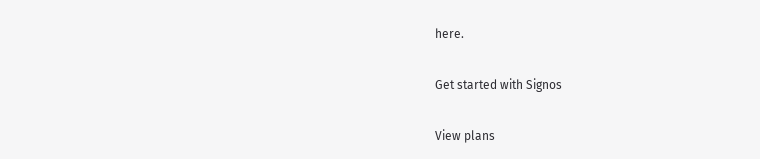here.

Get started with Signos

View plans